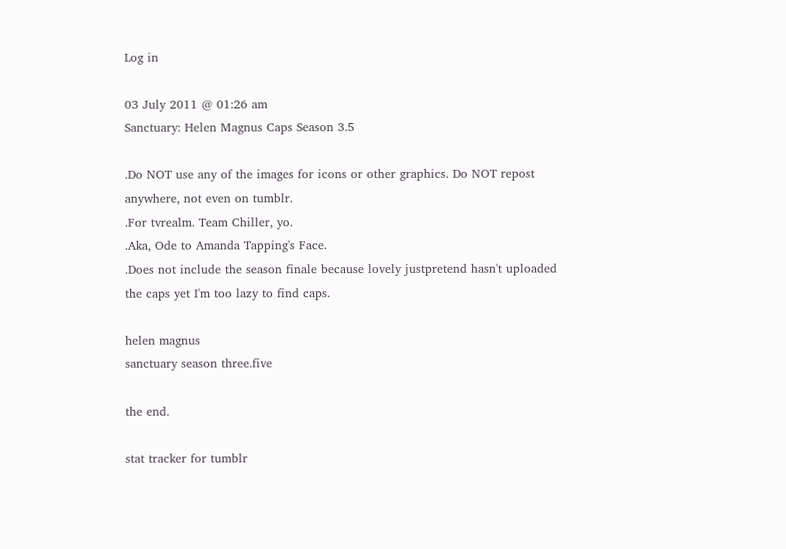Log in

03 July 2011 @ 01:26 am
Sanctuary: Helen Magnus Caps Season 3.5

.Do NOT use any of the images for icons or other graphics. Do NOT repost anywhere, not even on tumblr.
.For tvrealm. Team Chiller, yo.
.Aka, Ode to Amanda Tapping's Face.
.Does not include the season finale because lovely justpretend hasn't uploaded the caps yet I'm too lazy to find caps.

helen magnus
sanctuary season three.five

the end.

stat tracker for tumblr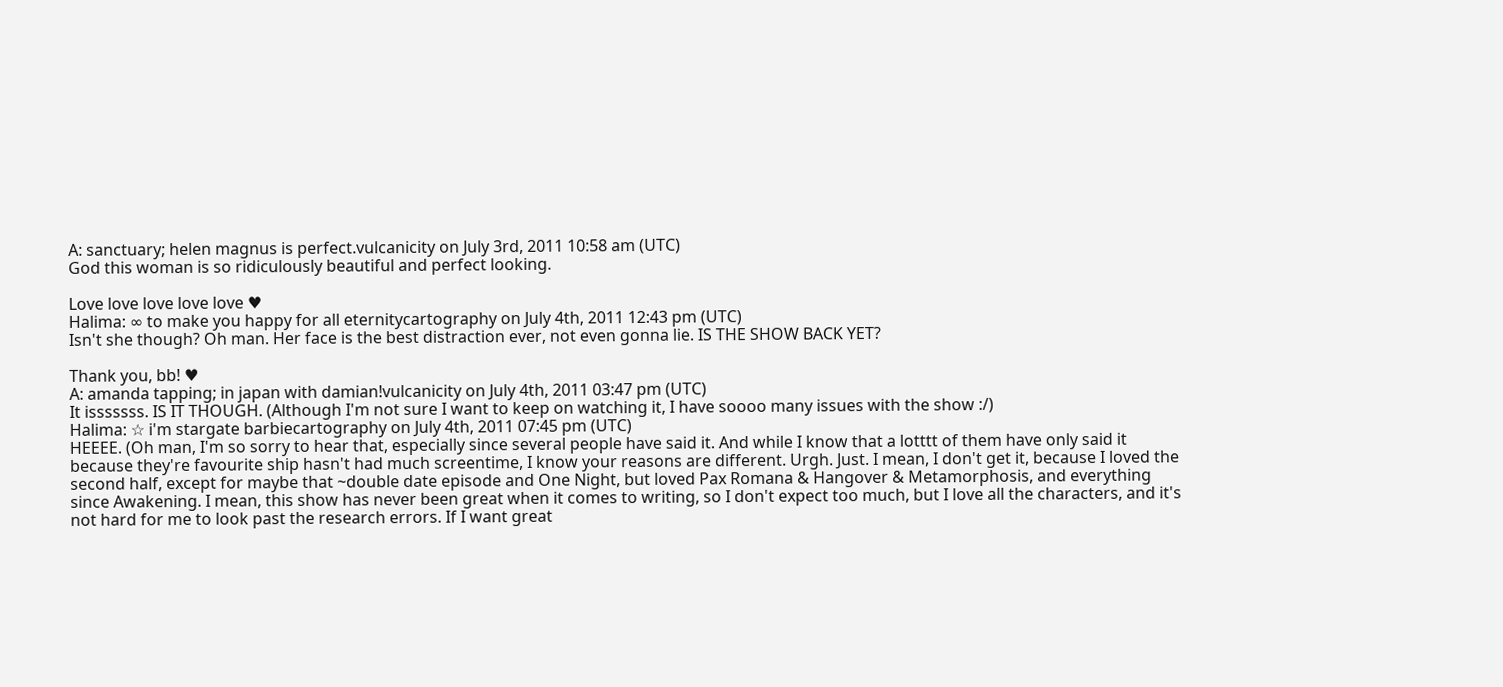A: sanctuary; helen magnus is perfect.vulcanicity on July 3rd, 2011 10:58 am (UTC)
God this woman is so ridiculously beautiful and perfect looking.

Love love love love love ♥
Halima: ∞ to make you happy for all eternitycartography on July 4th, 2011 12:43 pm (UTC)
Isn't she though? Oh man. Her face is the best distraction ever, not even gonna lie. IS THE SHOW BACK YET?

Thank you, bb! ♥
A: amanda tapping; in japan with damian!vulcanicity on July 4th, 2011 03:47 pm (UTC)
It isssssss. IS IT THOUGH. (Although I'm not sure I want to keep on watching it, I have soooo many issues with the show :/)
Halima: ☆ i'm stargate barbiecartography on July 4th, 2011 07:45 pm (UTC)
HEEEE. (Oh man, I'm so sorry to hear that, especially since several people have said it. And while I know that a lotttt of them have only said it because they're favourite ship hasn't had much screentime, I know your reasons are different. Urgh. Just. I mean, I don't get it, because I loved the second half, except for maybe that ~double date episode and One Night, but loved Pax Romana & Hangover & Metamorphosis, and everything since Awakening. I mean, this show has never been great when it comes to writing, so I don't expect too much, but I love all the characters, and it's not hard for me to look past the research errors. If I want great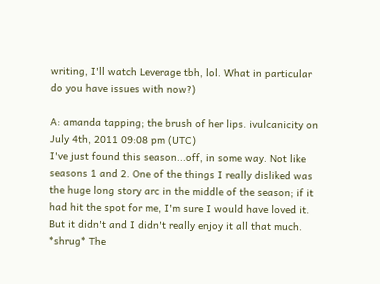writing, I'll watch Leverage tbh, lol. What in particular do you have issues with now?)

A: amanda tapping; the brush of her lips. ivulcanicity on July 4th, 2011 09:08 pm (UTC)
I've just found this season...off, in some way. Not like seasons 1 and 2. One of the things I really disliked was the huge long story arc in the middle of the season; if it had hit the spot for me, I'm sure I would have loved it. But it didn't and I didn't really enjoy it all that much. *shrug* The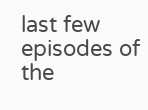last few episodes of the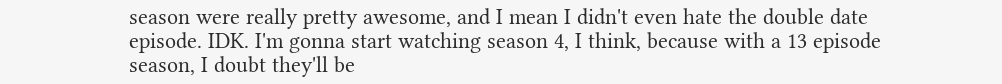season were really pretty awesome, and I mean I didn't even hate the double date episode. IDK. I'm gonna start watching season 4, I think, because with a 13 episode season, I doubt they'll be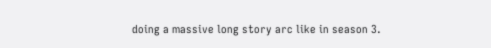doing a massive long story arc like in season 3.